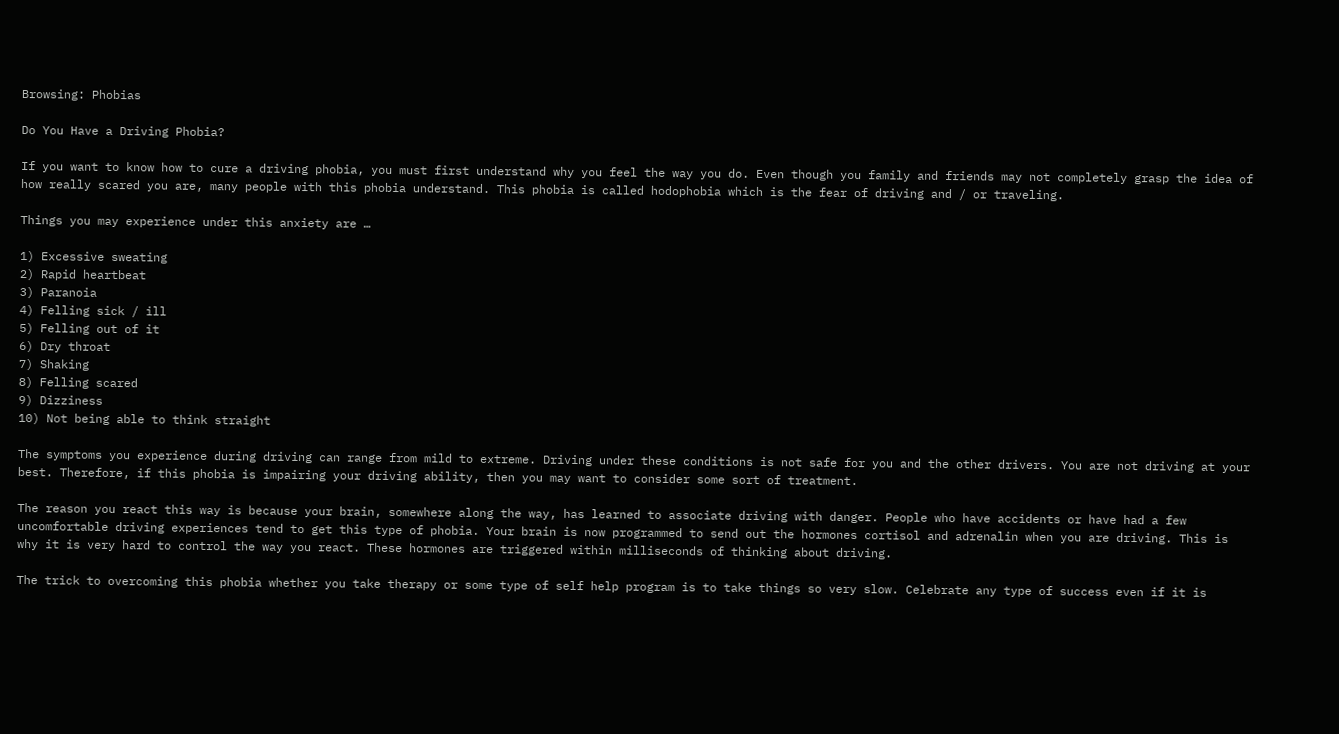Browsing: Phobias

Do You Have a Driving Phobia?

If you want to know how to cure a driving phobia, you must first understand why you feel the way you do. Even though you family and friends may not completely grasp the idea of how really scared you are, many people with this phobia understand. This phobia is called hodophobia which is the fear of driving and / or traveling.

Things you may experience under this anxiety are …

1) Excessive sweating
2) Rapid heartbeat
3) Paranoia
4) Felling sick / ill
5) Felling out of it
6) Dry throat
7) Shaking
8) Felling scared
9) Dizziness
10) Not being able to think straight

The symptoms you experience during driving can range from mild to extreme. Driving under these conditions is not safe for you and the other drivers. You are not driving at your best. Therefore, if this phobia is impairing your driving ability, then you may want to consider some sort of treatment.

The reason you react this way is because your brain, somewhere along the way, has learned to associate driving with danger. People who have accidents or have had a few uncomfortable driving experiences tend to get this type of phobia. Your brain is now programmed to send out the hormones cortisol and adrenalin when you are driving. This is why it is very hard to control the way you react. These hormones are triggered within milliseconds of thinking about driving.

The trick to overcoming this phobia whether you take therapy or some type of self help program is to take things so very slow. Celebrate any type of success even if it is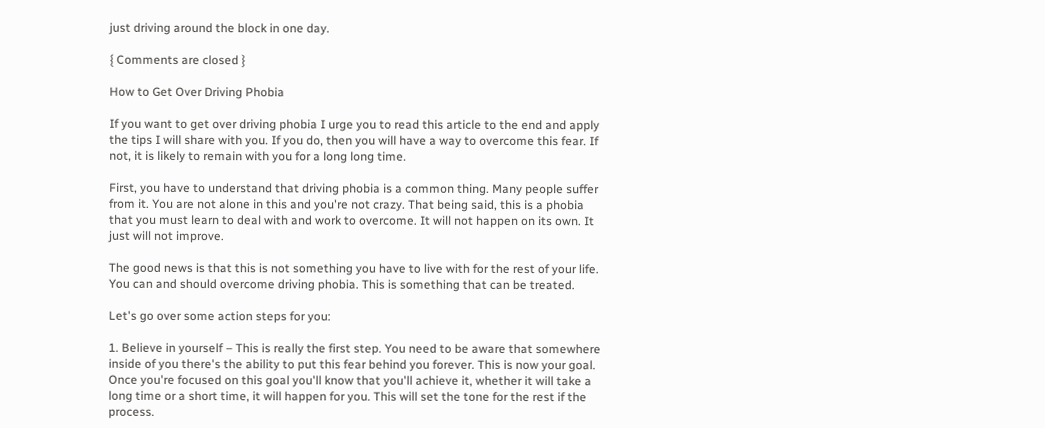just driving around the block in one day.

{ Comments are closed }

How to Get Over Driving Phobia

If you want to get over driving phobia I urge you to read this article to the end and apply the tips I will share with you. If you do, then you will have a way to overcome this fear. If not, it is likely to remain with you for a long long time.

First, you have to understand that driving phobia is a common thing. Many people suffer from it. You are not alone in this and you're not crazy. That being said, this is a phobia that you must learn to deal with and work to overcome. It will not happen on its own. It just will not improve.

The good news is that this is not something you have to live with for the rest of your life. You can and should overcome driving phobia. This is something that can be treated.

Let's go over some action steps for you:

1. Believe in yourself – This is really the first step. You need to be aware that somewhere inside of you there's the ability to put this fear behind you forever. This is now your goal. Once you're focused on this goal you'll know that you'll achieve it, whether it will take a long time or a short time, it will happen for you. This will set the tone for the rest if the process.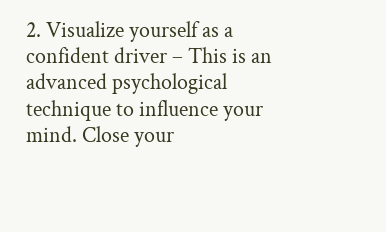2. Visualize yourself as a confident driver – This is an advanced psychological technique to influence your mind. Close your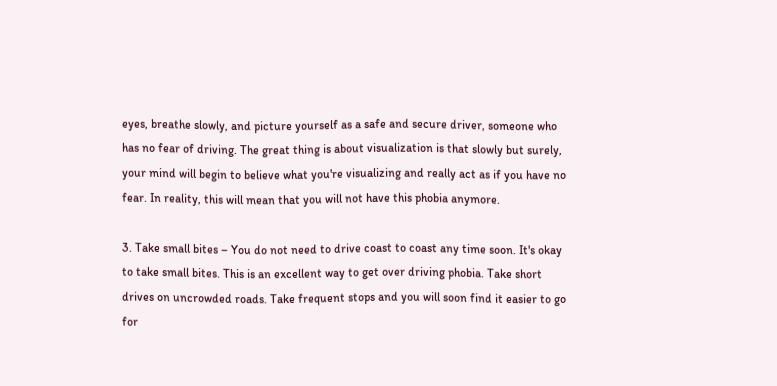eyes, breathe slowly, and picture yourself as a safe and secure driver, someone who has no fear of driving. The great thing is about visualization is that slowly but surely, your mind will begin to believe what you're visualizing and really act as if you have no fear. In reality, this will mean that you will not have this phobia anymore.

3. Take small bites – You do not need to drive coast to coast any time soon. It's okay to take small bites. This is an excellent way to get over driving phobia. Take short drives on uncrowded roads. Take frequent stops and you will soon find it easier to go for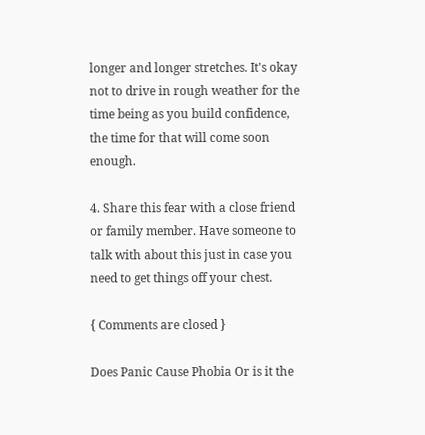longer and longer stretches. It's okay not to drive in rough weather for the time being as you build confidence, the time for that will come soon enough.

4. Share this fear with a close friend or family member. Have someone to talk with about this just in case you need to get things off your chest.

{ Comments are closed }

Does Panic Cause Phobia Or is it the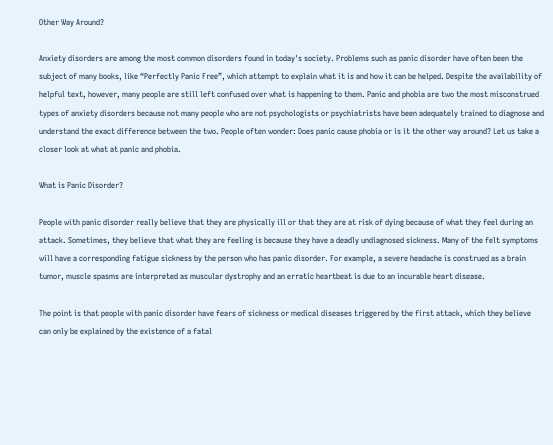Other Way Around?

Anxiety disorders are among the most common disorders found in today's society. Problems such as panic disorder have often been the subject of many books, like “Perfectly Panic Free”, which attempt to explain what it is and how it can be helped. Despite the availability of helpful text, however, many people are still left confused over what is happening to them. Panic and phobia are two the most misconstrued types of anxiety disorders because not many people who are not psychologists or psychiatrists have been adequately trained to diagnose and understand the exact difference between the two. People often wonder: Does panic cause phobia or is it the other way around? Let us take a closer look at what at panic and phobia.

What is Panic Disorder?

People with panic disorder really believe that they are physically ill or that they are at risk of dying because of what they feel during an attack. Sometimes, they believe that what they are feeling is because they have a deadly undiagnosed sickness. Many of the felt symptoms will have a corresponding fatigue sickness by the person who has panic disorder. For example, a severe headache is construed as a brain tumor, muscle spasms are interpreted as muscular dystrophy and an erratic heartbeat is due to an incurable heart disease.

The point is that people with panic disorder have fears of sickness or medical diseases triggered by the first attack, which they believe can only be explained by the existence of a fatal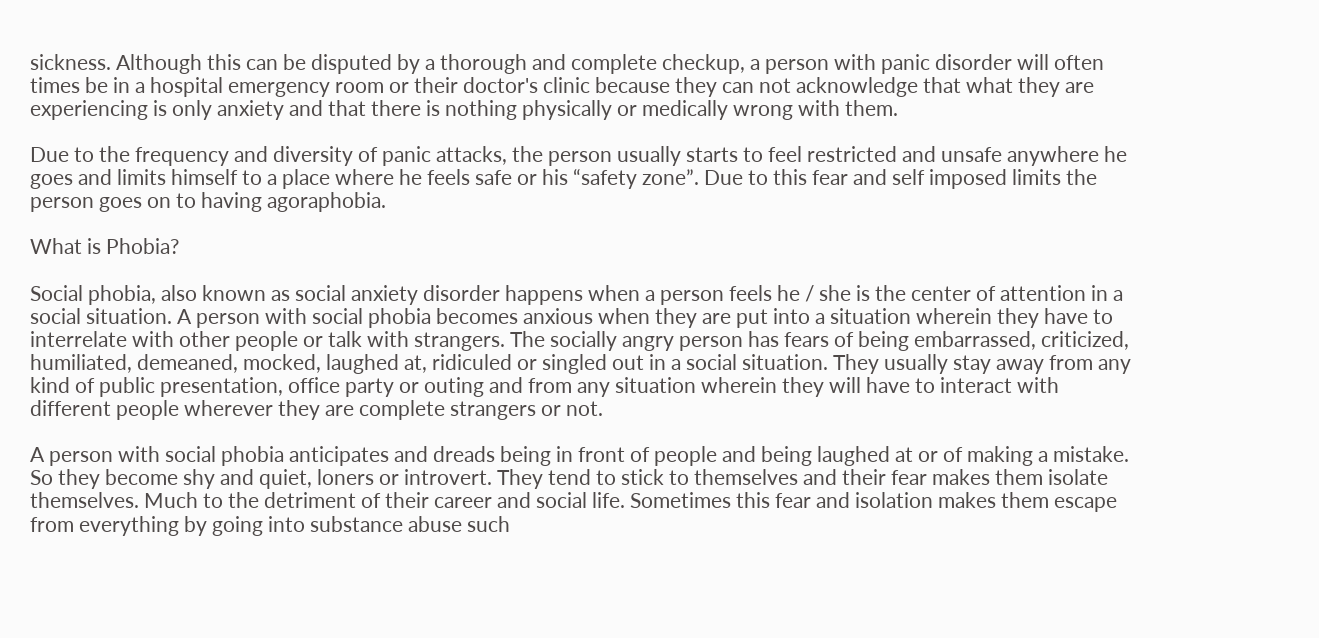sickness. Although this can be disputed by a thorough and complete checkup, a person with panic disorder will often times be in a hospital emergency room or their doctor's clinic because they can not acknowledge that what they are experiencing is only anxiety and that there is nothing physically or medically wrong with them.

Due to the frequency and diversity of panic attacks, the person usually starts to feel restricted and unsafe anywhere he goes and limits himself to a place where he feels safe or his “safety zone”. Due to this fear and self imposed limits the person goes on to having agoraphobia.

What is Phobia?

Social phobia, also known as social anxiety disorder happens when a person feels he / she is the center of attention in a social situation. A person with social phobia becomes anxious when they are put into a situation wherein they have to interrelate with other people or talk with strangers. The socially angry person has fears of being embarrassed, criticized, humiliated, demeaned, mocked, laughed at, ridiculed or singled out in a social situation. They usually stay away from any kind of public presentation, office party or outing and from any situation wherein they will have to interact with different people wherever they are complete strangers or not.

A person with social phobia anticipates and dreads being in front of people and being laughed at or of making a mistake. So they become shy and quiet, loners or introvert. They tend to stick to themselves and their fear makes them isolate themselves. Much to the detriment of their career and social life. Sometimes this fear and isolation makes them escape from everything by going into substance abuse such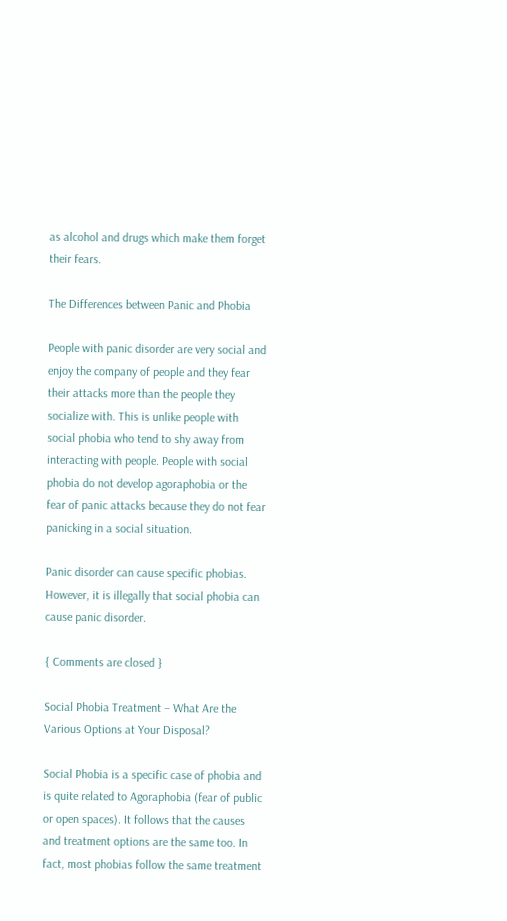as alcohol and drugs which make them forget their fears.

The Differences between Panic and Phobia

People with panic disorder are very social and enjoy the company of people and they fear their attacks more than the people they socialize with. This is unlike people with social phobia who tend to shy away from interacting with people. People with social phobia do not develop agoraphobia or the fear of panic attacks because they do not fear panicking in a social situation.

Panic disorder can cause specific phobias. However, it is illegally that social phobia can cause panic disorder.

{ Comments are closed }

Social Phobia Treatment – What Are the Various Options at Your Disposal?

Social Phobia is a specific case of phobia and is quite related to Agoraphobia (fear of public or open spaces). It follows that the causes and treatment options are the same too. In fact, most phobias follow the same treatment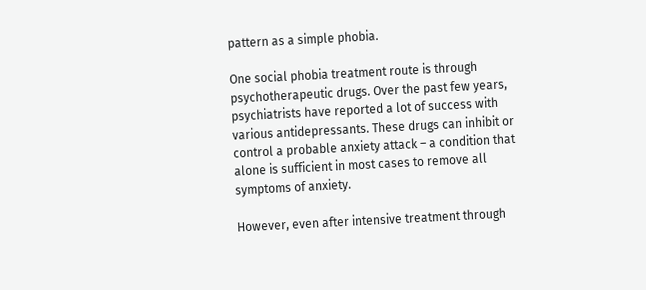pattern as a simple phobia.

One social phobia treatment route is through psychotherapeutic drugs. Over the past few years, psychiatrists have reported a lot of success with various antidepressants. These drugs can inhibit or control a probable anxiety attack – a condition that alone is sufficient in most cases to remove all symptoms of anxiety.

However, even after intensive treatment through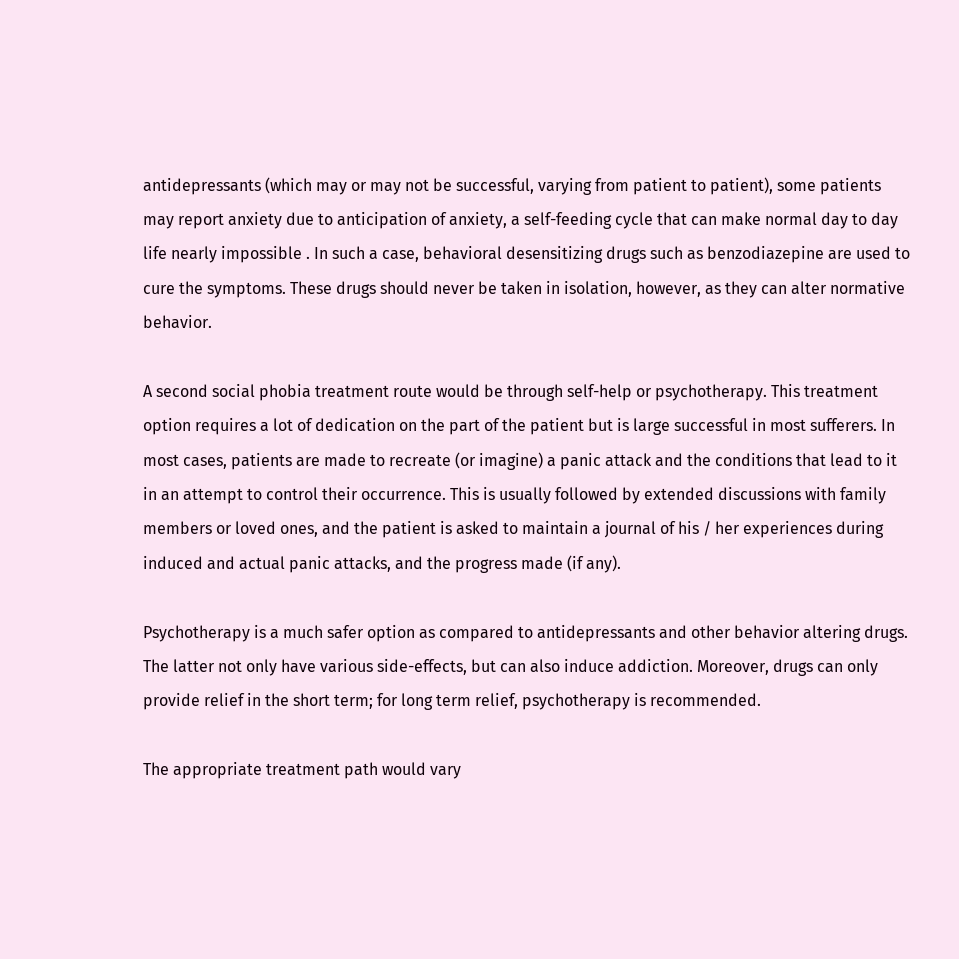antidepressants (which may or may not be successful, varying from patient to patient), some patients may report anxiety due to anticipation of anxiety, a self-feeding cycle that can make normal day to day life nearly impossible . In such a case, behavioral desensitizing drugs such as benzodiazepine are used to cure the symptoms. These drugs should never be taken in isolation, however, as they can alter normative behavior.

A second social phobia treatment route would be through self-help or psychotherapy. This treatment option requires a lot of dedication on the part of the patient but is large successful in most sufferers. In most cases, patients are made to recreate (or imagine) a panic attack and the conditions that lead to it in an attempt to control their occurrence. This is usually followed by extended discussions with family members or loved ones, and the patient is asked to maintain a journal of his / her experiences during induced and actual panic attacks, and the progress made (if any).

Psychotherapy is a much safer option as compared to antidepressants and other behavior altering drugs. The latter not only have various side-effects, but can also induce addiction. Moreover, drugs can only provide relief in the short term; for long term relief, psychotherapy is recommended.

The appropriate treatment path would vary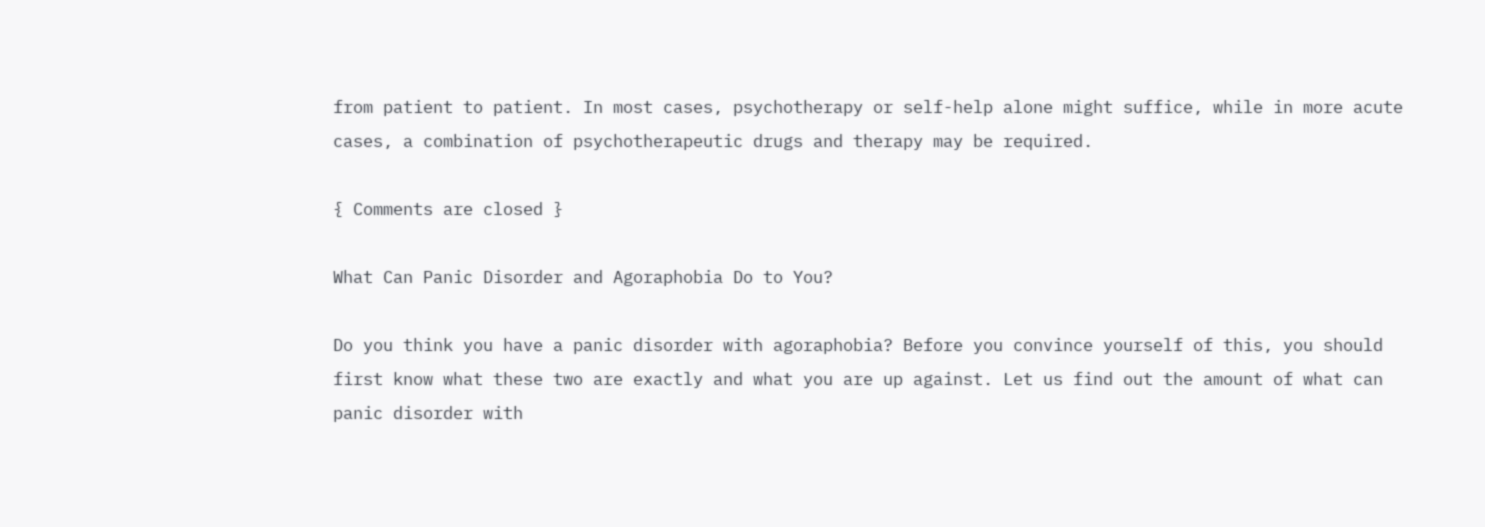from patient to patient. In most cases, psychotherapy or self-help alone might suffice, while in more acute cases, a combination of psychotherapeutic drugs and therapy may be required.

{ Comments are closed }

What Can Panic Disorder and Agoraphobia Do to You?

Do you think you have a panic disorder with agoraphobia? Before you convince yourself of this, you should first know what these two are exactly and what you are up against. Let us find out the amount of what can panic disorder with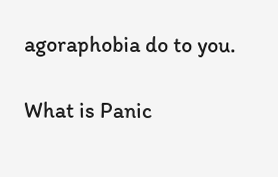agoraphobia do to you.

What is Panic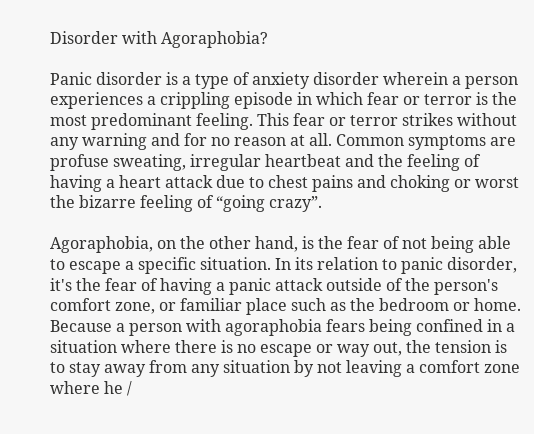Disorder with Agoraphobia?

Panic disorder is a type of anxiety disorder wherein a person experiences a crippling episode in which fear or terror is the most predominant feeling. This fear or terror strikes without any warning and for no reason at all. Common symptoms are profuse sweating, irregular heartbeat and the feeling of having a heart attack due to chest pains and choking or worst the bizarre feeling of “going crazy”.

Agoraphobia, on the other hand, is the fear of not being able to escape a specific situation. In its relation to panic disorder, it's the fear of having a panic attack outside of the person's comfort zone, or familiar place such as the bedroom or home. Because a person with agoraphobia fears being confined in a situation where there is no escape or way out, the tension is to stay away from any situation by not leaving a comfort zone where he /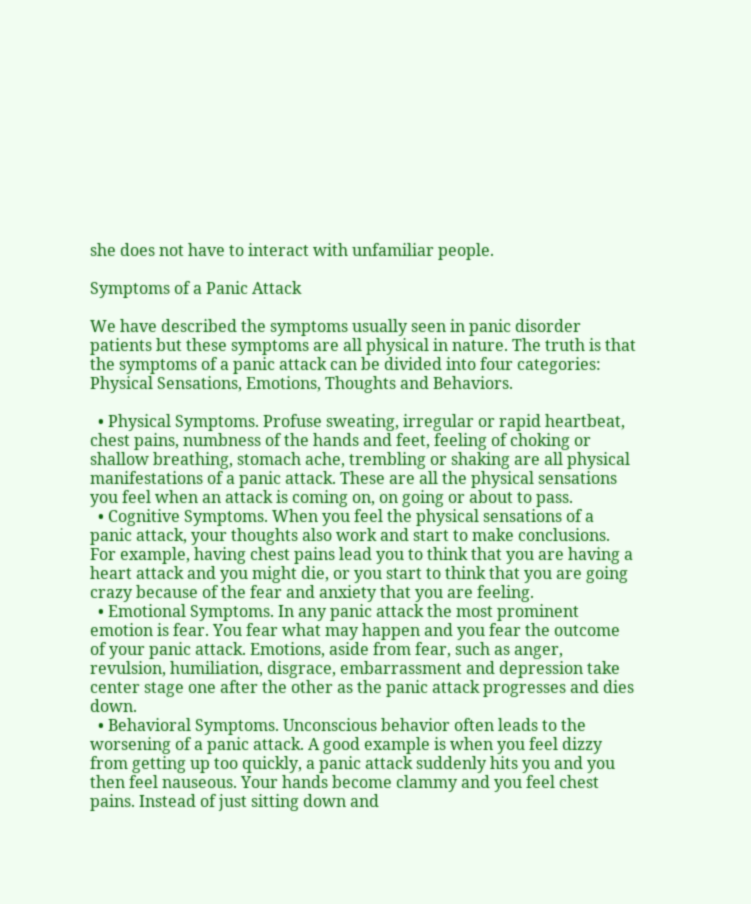she does not have to interact with unfamiliar people.

Symptoms of a Panic Attack

We have described the symptoms usually seen in panic disorder patients but these symptoms are all physical in nature. The truth is that the symptoms of a panic attack can be divided into four categories: Physical Sensations, Emotions, Thoughts and Behaviors.

  • Physical Symptoms. Profuse sweating, irregular or rapid heartbeat, chest pains, numbness of the hands and feet, feeling of choking or shallow breathing, stomach ache, trembling or shaking are all physical manifestations of a panic attack. These are all the physical sensations you feel when an attack is coming on, on going or about to pass.
  • Cognitive Symptoms. When you feel the physical sensations of a panic attack, your thoughts also work and start to make conclusions. For example, having chest pains lead you to think that you are having a heart attack and you might die, or you start to think that you are going crazy because of the fear and anxiety that you are feeling.
  • Emotional Symptoms. In any panic attack the most prominent emotion is fear. You fear what may happen and you fear the outcome of your panic attack. Emotions, aside from fear, such as anger, revulsion, humiliation, disgrace, embarrassment and depression take center stage one after the other as the panic attack progresses and dies down.
  • Behavioral Symptoms. Unconscious behavior often leads to the worsening of a panic attack. A good example is when you feel dizzy from getting up too quickly, a panic attack suddenly hits you and you then feel nauseous. Your hands become clammy and you feel chest pains. Instead of just sitting down and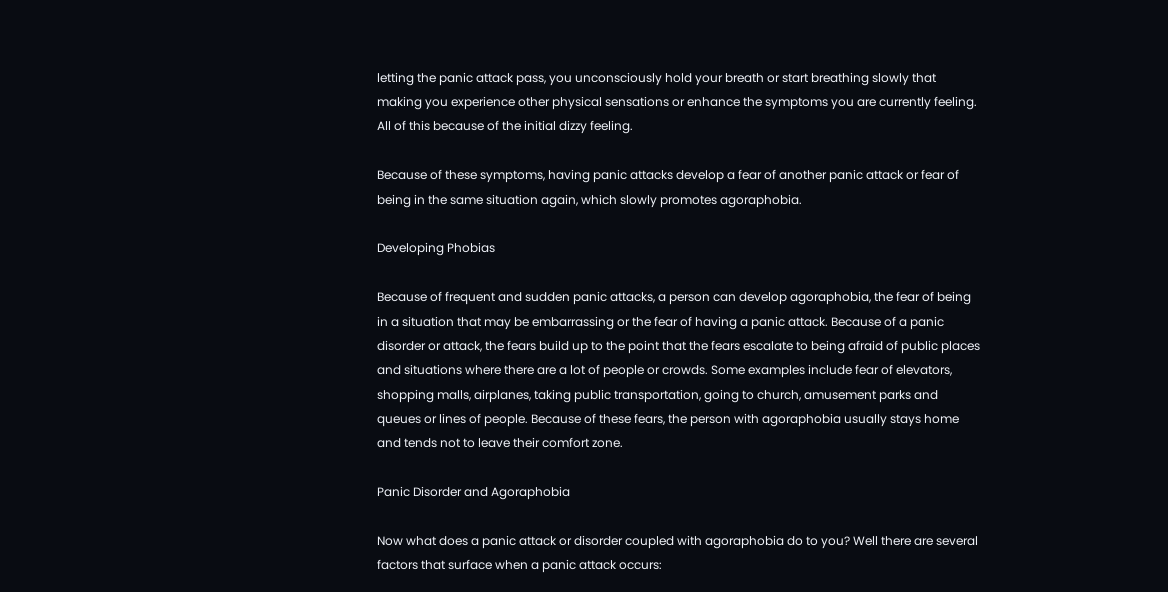letting the panic attack pass, you unconsciously hold your breath or start breathing slowly that making you experience other physical sensations or enhance the symptoms you are currently feeling. All of this because of the initial dizzy feeling.

Because of these symptoms, having panic attacks develop a fear of another panic attack or fear of being in the same situation again, which slowly promotes agoraphobia.

Developing Phobias

Because of frequent and sudden panic attacks, a person can develop agoraphobia, the fear of being in a situation that may be embarrassing or the fear of having a panic attack. Because of a panic disorder or attack, the fears build up to the point that the fears escalate to being afraid of public places and situations where there are a lot of people or crowds. Some examples include fear of elevators, shopping malls, airplanes, taking public transportation, going to church, amusement parks and queues or lines of people. Because of these fears, the person with agoraphobia usually stays home and tends not to leave their comfort zone.

Panic Disorder and Agoraphobia

Now what does a panic attack or disorder coupled with agoraphobia do to you? Well there are several factors that surface when a panic attack occurs: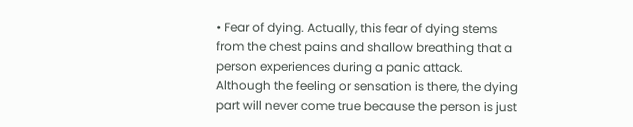• Fear of dying. Actually, this fear of dying stems from the chest pains and shallow breathing that a person experiences during a panic attack. Although the feeling or sensation is there, the dying part will never come true because the person is just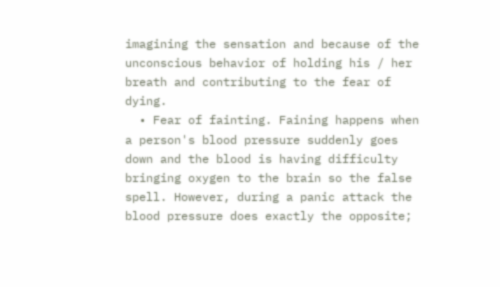imagining the sensation and because of the unconscious behavior of holding his / her breath and contributing to the fear of dying.
  • Fear of fainting. Faining happens when a person's blood pressure suddenly goes down and the blood is having difficulty bringing oxygen to the brain so the false spell. However, during a panic attack the blood pressure does exactly the opposite;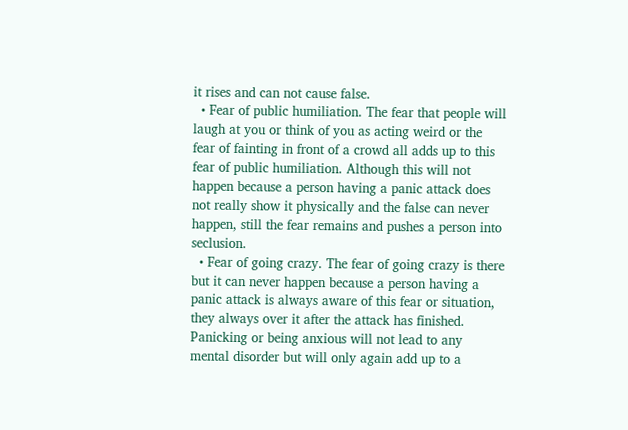it rises and can not cause false.
  • Fear of public humiliation. The fear that people will laugh at you or think of you as acting weird or the fear of fainting in front of a crowd all adds up to this fear of public humiliation. Although this will not happen because a person having a panic attack does not really show it physically and the false can never happen, still the fear remains and pushes a person into seclusion.
  • Fear of going crazy. The fear of going crazy is there but it can never happen because a person having a panic attack is always aware of this fear or situation, they always over it after the attack has finished. Panicking or being anxious will not lead to any mental disorder but will only again add up to a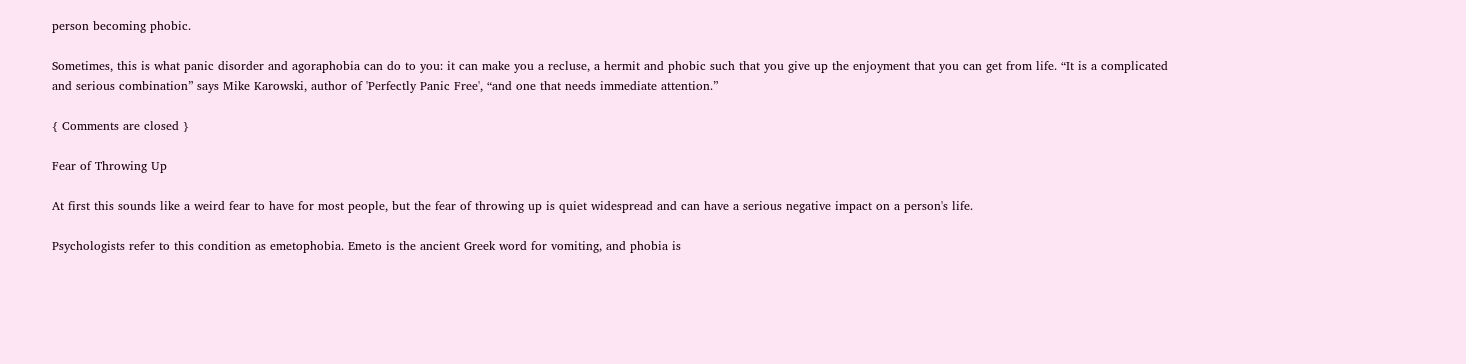person becoming phobic.

Sometimes, this is what panic disorder and agoraphobia can do to you: it can make you a recluse, a hermit and phobic such that you give up the enjoyment that you can get from life. “It is a complicated and serious combination” says Mike Karowski, author of 'Perfectly Panic Free', “and one that needs immediate attention.”

{ Comments are closed }

Fear of Throwing Up

At first this sounds like a weird fear to have for most people, but the fear of throwing up is quiet widespread and can have a serious negative impact on a person's life.

Psychologists refer to this condition as emetophobia. Emeto is the ancient Greek word for vomiting, and phobia is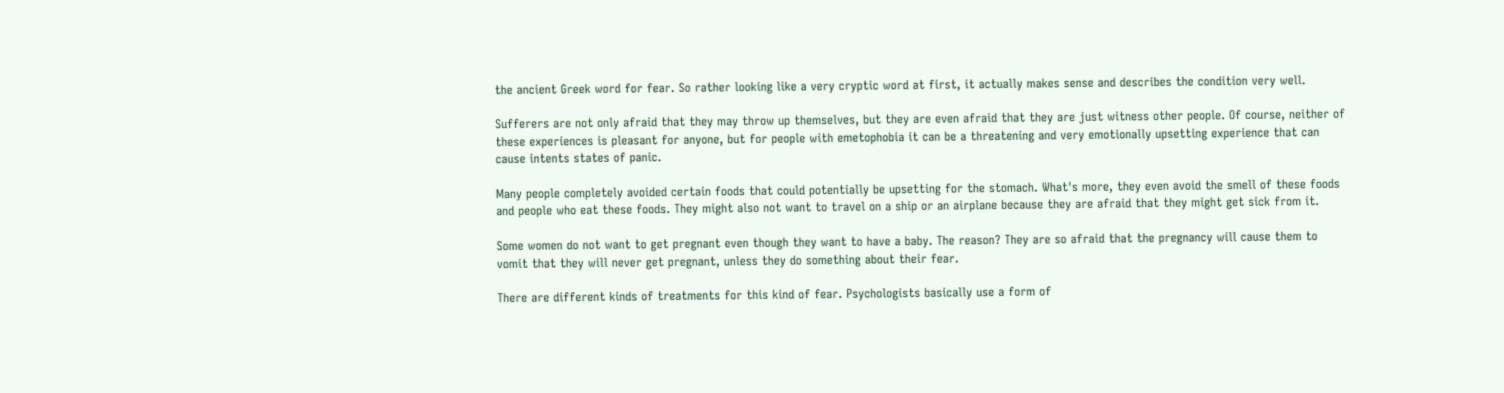the ancient Greek word for fear. So rather looking like a very cryptic word at first, it actually makes sense and describes the condition very well.

Sufferers are not only afraid that they may throw up themselves, but they are even afraid that they are just witness other people. Of course, neither of these experiences is pleasant for anyone, but for people with emetophobia it can be a threatening and very emotionally upsetting experience that can cause intents states of panic.

Many people completely avoided certain foods that could potentially be upsetting for the stomach. What's more, they even avoid the smell of these foods and people who eat these foods. They might also not want to travel on a ship or an airplane because they are afraid that they might get sick from it.

Some women do not want to get pregnant even though they want to have a baby. The reason? They are so afraid that the pregnancy will cause them to vomit that they will never get pregnant, unless they do something about their fear.

There are different kinds of treatments for this kind of fear. Psychologists basically use a form of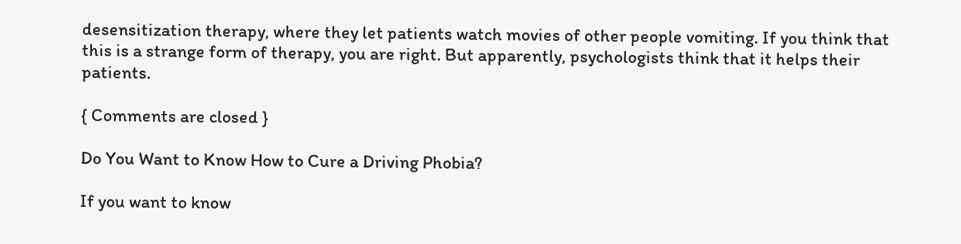desensitization therapy, where they let patients watch movies of other people vomiting. If you think that this is a strange form of therapy, you are right. But apparently, psychologists think that it helps their patients.

{ Comments are closed }

Do You Want to Know How to Cure a Driving Phobia?

If you want to know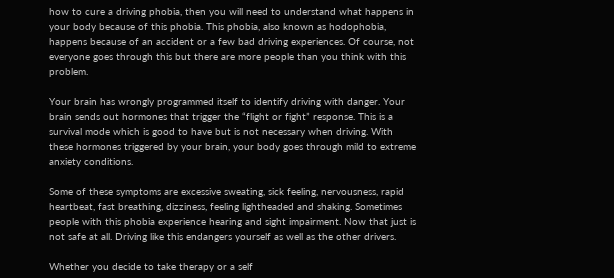how to cure a driving phobia, then you will need to understand what happens in your body because of this phobia. This phobia, also known as hodophobia, happens because of an accident or a few bad driving experiences. Of course, not everyone goes through this but there are more people than you think with this problem.

Your brain has wrongly programmed itself to identify driving with danger. Your brain sends out hormones that trigger the “flight or fight” response. This is a survival mode which is good to have but is not necessary when driving. With these hormones triggered by your brain, your body goes through mild to extreme anxiety conditions.

Some of these symptoms are excessive sweating, sick feeling, nervousness, rapid heartbeat, fast breathing, dizziness, feeling lightheaded and shaking. Sometimes people with this phobia experience hearing and sight impairment. Now that just is not safe at all. Driving like this endangers yourself as well as the other drivers.

Whether you decide to take therapy or a self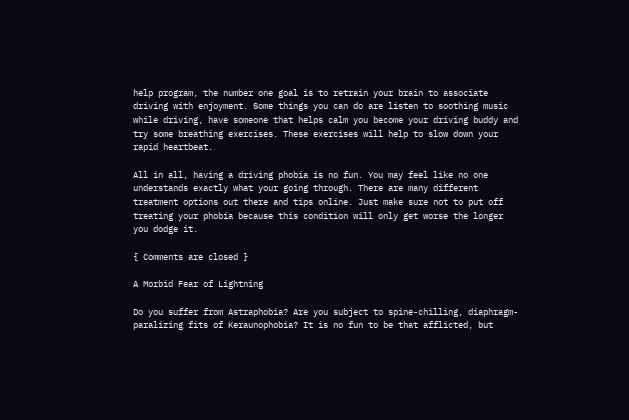help program, the number one goal is to retrain your brain to associate driving with enjoyment. Some things you can do are listen to soothing music while driving, have someone that helps calm you become your driving buddy and try some breathing exercises. These exercises will help to slow down your rapid heartbeat.

All in all, having a driving phobia is no fun. You may feel like no one understands exactly what your going through. There are many different treatment options out there and tips online. Just make sure not to put off treating your phobia because this condition will only get worse the longer you dodge it.

{ Comments are closed }

A Morbid Fear of Lightning

Do you suffer from Astraphobia? Are you subject to spine-chilling, diaphragm-paralizing fits of Keraunophobia? It is no fun to be that afflicted, but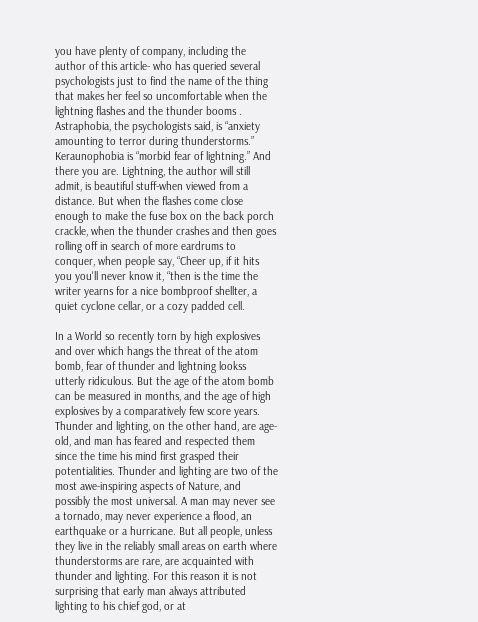you have plenty of company, including the author of this article- who has queried several psychologists just to find the name of the thing that makes her feel so uncomfortable when the lightning flashes and the thunder booms . Astraphobia, the psychologists said, is “anxiety amounting to terror during thunderstorms.” Keraunophobia is “morbid fear of lightning.” And there you are. Lightning, the author will still admit, is beautiful stuff-when viewed from a distance. But when the flashes come close enough to make the fuse box on the back porch crackle, when the thunder crashes and then goes rolling off in search of more eardrums to conquer, when people say, “Cheer up, if it hits you you'll never know it, “then is the time the writer yearns for a nice bombproof shellter, a quiet cyclone cellar, or a cozy padded cell.

In a World so recently torn by high explosives and over which hangs the threat of the atom bomb, fear of thunder and lightning lookss utterly ridiculous. But the age of the atom bomb can be measured in months, and the age of high explosives by a comparatively few score years. Thunder and lighting, on the other hand, are age-old, and man has feared and respected them since the time his mind first grasped their potentialities. Thunder and lighting are two of the most awe-inspiring aspects of Nature, and possibly the most universal. A man may never see a tornado, may never experience a flood, an earthquake or a hurricane. But all people, unless they live in the reliably small areas on earth where thunderstorms are rare, are acquainted with thunder and lighting. For this reason it is not surprising that early man always attributed lighting to his chief god, or at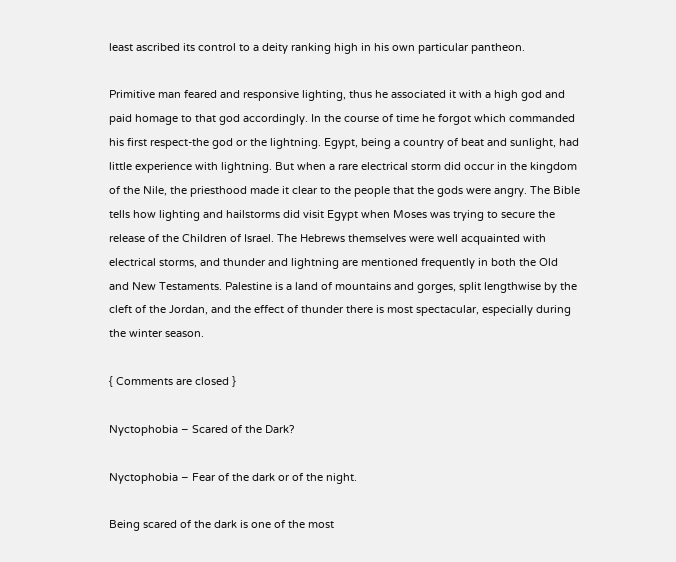least ascribed its control to a deity ranking high in his own particular pantheon.

Primitive man feared and responsive lighting, thus he associated it with a high god and paid homage to that god accordingly. In the course of time he forgot which commanded his first respect-the god or the lightning. Egypt, being a country of beat and sunlight, had little experience with lightning. But when a rare electrical storm did occur in the kingdom of the Nile, the priesthood made it clear to the people that the gods were angry. The Bible tells how lighting and hailstorms did visit Egypt when Moses was trying to secure the release of the Children of Israel. The Hebrews themselves were well acquainted with electrical storms, and thunder and lightning are mentioned frequently in both the Old and New Testaments. Palestine is a land of mountains and gorges, split lengthwise by the cleft of the Jordan, and the effect of thunder there is most spectacular, especially during the winter season.

{ Comments are closed }

Nyctophobia – Scared of the Dark?

Nyctophobia – Fear of the dark or of the night.

Being scared of the dark is one of the most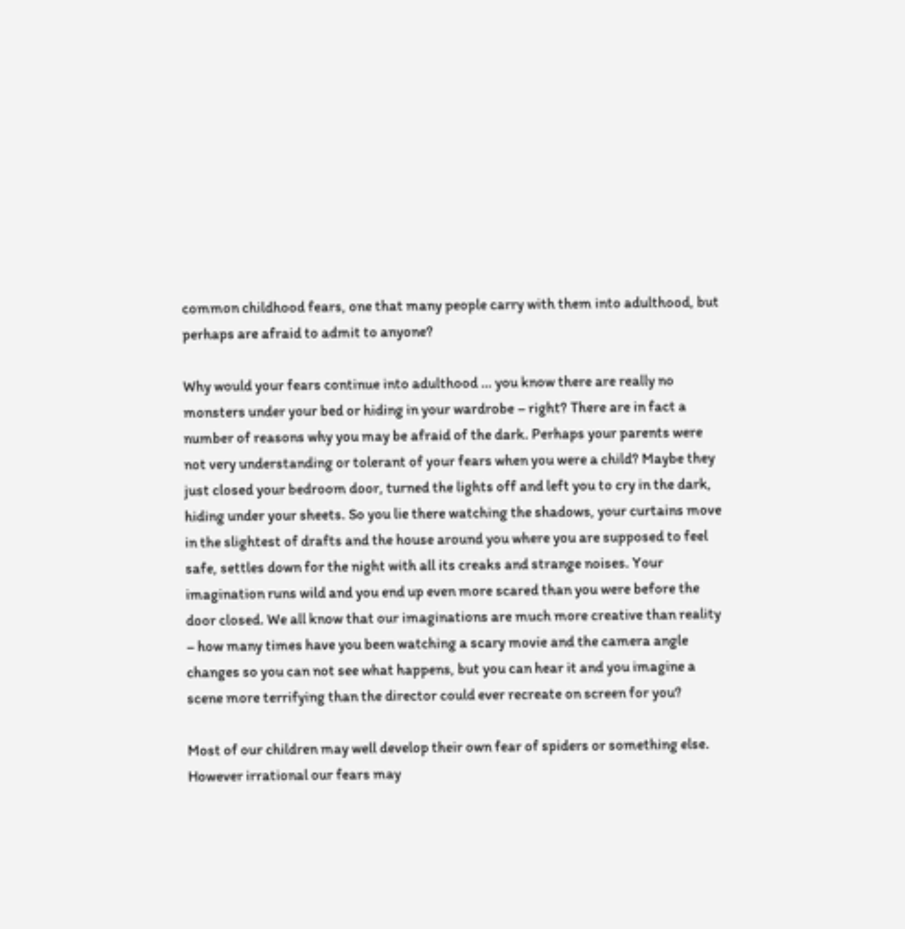common childhood fears, one that many people carry with them into adulthood, but perhaps are afraid to admit to anyone?

Why would your fears continue into adulthood … you know there are really no monsters under your bed or hiding in your wardrobe – right? There are in fact a number of reasons why you may be afraid of the dark. Perhaps your parents were not very understanding or tolerant of your fears when you were a child? Maybe they just closed your bedroom door, turned the lights off and left you to cry in the dark, hiding under your sheets. So you lie there watching the shadows, your curtains move in the slightest of drafts and the house around you where you are supposed to feel safe, settles down for the night with all its creaks and strange noises. Your imagination runs wild and you end up even more scared than you were before the door closed. We all know that our imaginations are much more creative than reality – how many times have you been watching a scary movie and the camera angle changes so you can not see what happens, but you can hear it and you imagine a scene more terrifying than the director could ever recreate on screen for you?

Most of our children may well develop their own fear of spiders or something else. However irrational our fears may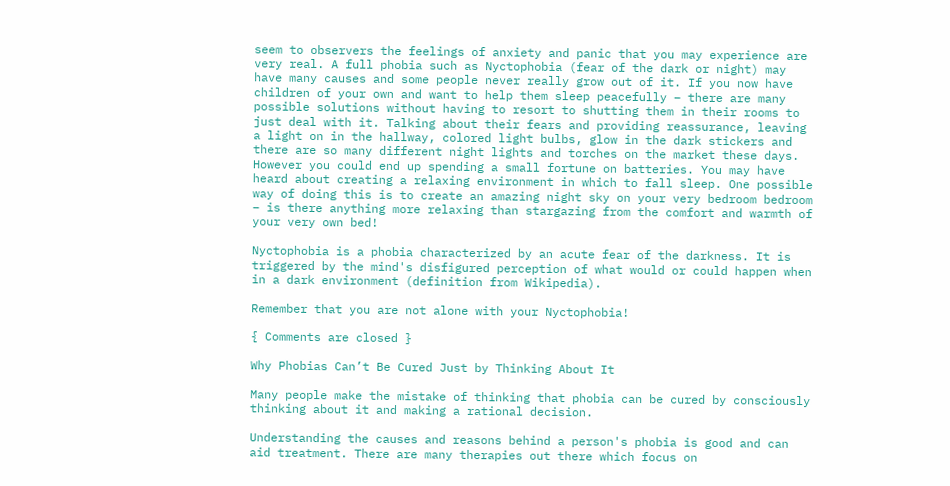seem to observers the feelings of anxiety and panic that you may experience are very real. A full phobia such as Nyctophobia (fear of the dark or night) may have many causes and some people never really grow out of it. If you now have children of your own and want to help them sleep peacefully – there are many possible solutions without having to resort to shutting them in their rooms to just deal with it. Talking about their fears and providing reassurance, leaving a light on in the hallway, colored light bulbs, glow in the dark stickers and there are so many different night lights and torches on the market these days. However you could end up spending a small fortune on batteries. You may have heard about creating a relaxing environment in which to fall sleep. One possible way of doing this is to create an amazing night sky on your very bedroom bedroom – is there anything more relaxing than stargazing from the comfort and warmth of your very own bed!

Nyctophobia is a phobia characterized by an acute fear of the darkness. It is triggered by the mind's disfigured perception of what would or could happen when in a dark environment (definition from Wikipedia).

Remember that you are not alone with your Nyctophobia!

{ Comments are closed }

Why Phobias Can’t Be Cured Just by Thinking About It

Many people make the mistake of thinking that phobia can be cured by consciously thinking about it and making a rational decision.

Understanding the causes and reasons behind a person's phobia is good and can aid treatment. There are many therapies out there which focus on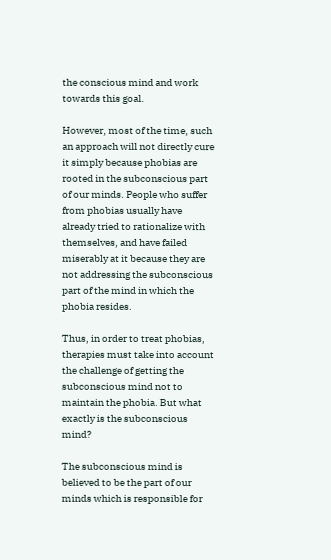the conscious mind and work towards this goal.

However, most of the time, such an approach will not directly cure it simply because phobias are rooted in the subconscious part of our minds. People who suffer from phobias usually have already tried to rationalize with themselves, and have failed miserably at it because they are not addressing the subconscious part of the mind in which the phobia resides.

Thus, in order to treat phobias, therapies must take into account the challenge of getting the subconscious mind not to maintain the phobia. But what exactly is the subconscious mind?

The subconscious mind is believed to be the part of our minds which is responsible for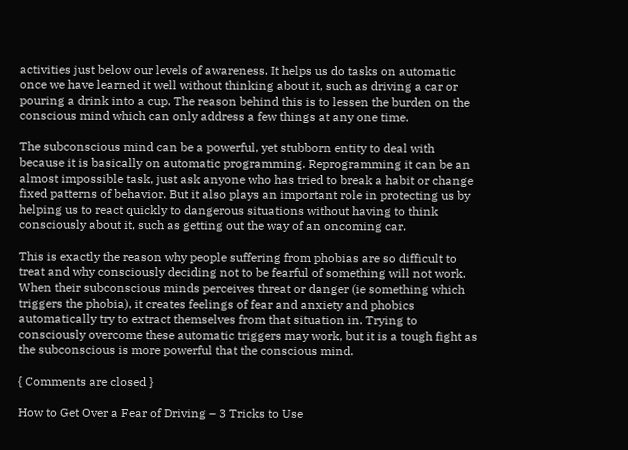activities just below our levels of awareness. It helps us do tasks on automatic once we have learned it well without thinking about it, such as driving a car or pouring a drink into a cup. The reason behind this is to lessen the burden on the conscious mind which can only address a few things at any one time.

The subconscious mind can be a powerful, yet stubborn entity to deal with because it is basically on automatic programming. Reprogramming it can be an almost impossible task, just ask anyone who has tried to break a habit or change fixed patterns of behavior. But it also plays an important role in protecting us by helping us to react quickly to dangerous situations without having to think consciously about it, such as getting out the way of an oncoming car.

This is exactly the reason why people suffering from phobias are so difficult to treat and why consciously deciding not to be fearful of something will not work. When their subconscious minds perceives threat or danger (ie something which triggers the phobia), it creates feelings of fear and anxiety and phobics automatically try to extract themselves from that situation in. Trying to consciously overcome these automatic triggers may work, but it is a tough fight as the subconscious is more powerful that the conscious mind.

{ Comments are closed }

How to Get Over a Fear of Driving – 3 Tricks to Use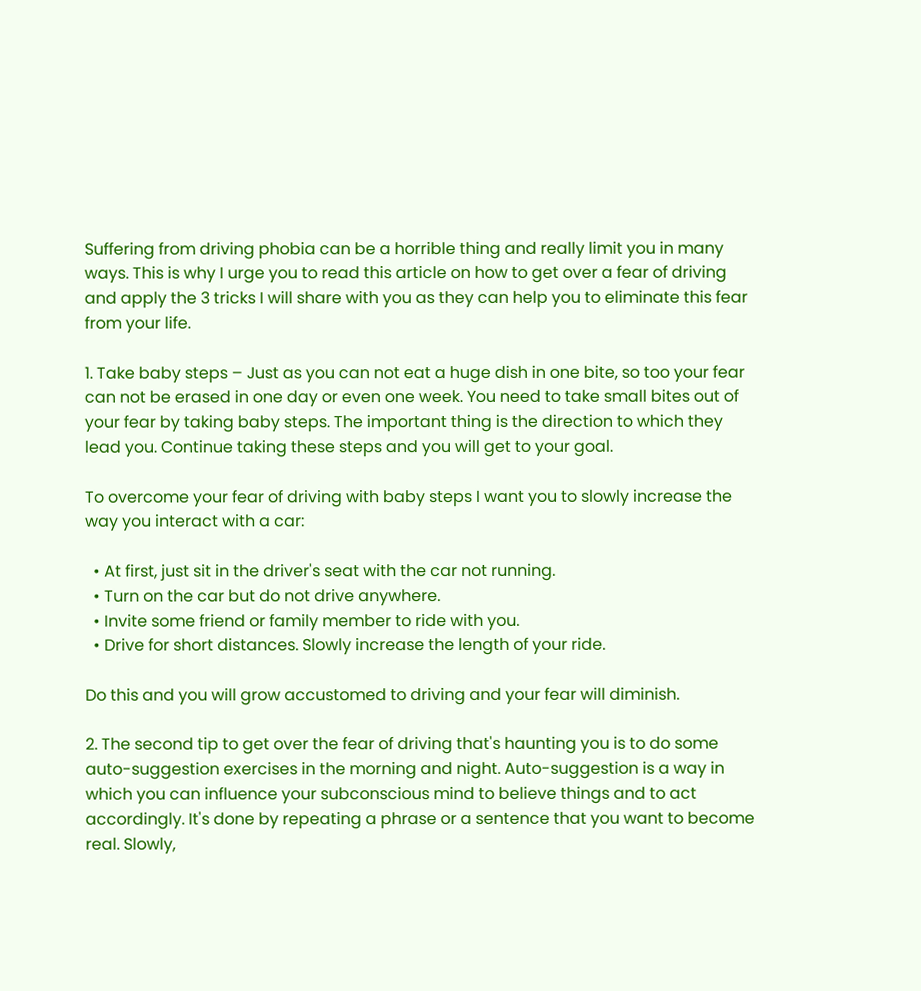Suffering from driving phobia can be a horrible thing and really limit you in many ways. This is why I urge you to read this article on how to get over a fear of driving and apply the 3 tricks I will share with you as they can help you to eliminate this fear from your life.

1. Take baby steps – Just as you can not eat a huge dish in one bite, so too your fear can not be erased in one day or even one week. You need to take small bites out of your fear by taking baby steps. The important thing is the direction to which they lead you. Continue taking these steps and you will get to your goal.

To overcome your fear of driving with baby steps I want you to slowly increase the way you interact with a car:

  • At first, just sit in the driver's seat with the car not running.
  • Turn on the car but do not drive anywhere.
  • Invite some friend or family member to ride with you.
  • Drive for short distances. Slowly increase the length of your ride.

Do this and you will grow accustomed to driving and your fear will diminish.

2. The second tip to get over the fear of driving that's haunting you is to do some auto-suggestion exercises in the morning and night. Auto-suggestion is a way in which you can influence your subconscious mind to believe things and to act accordingly. It's done by repeating a phrase or a sentence that you want to become real. Slowly,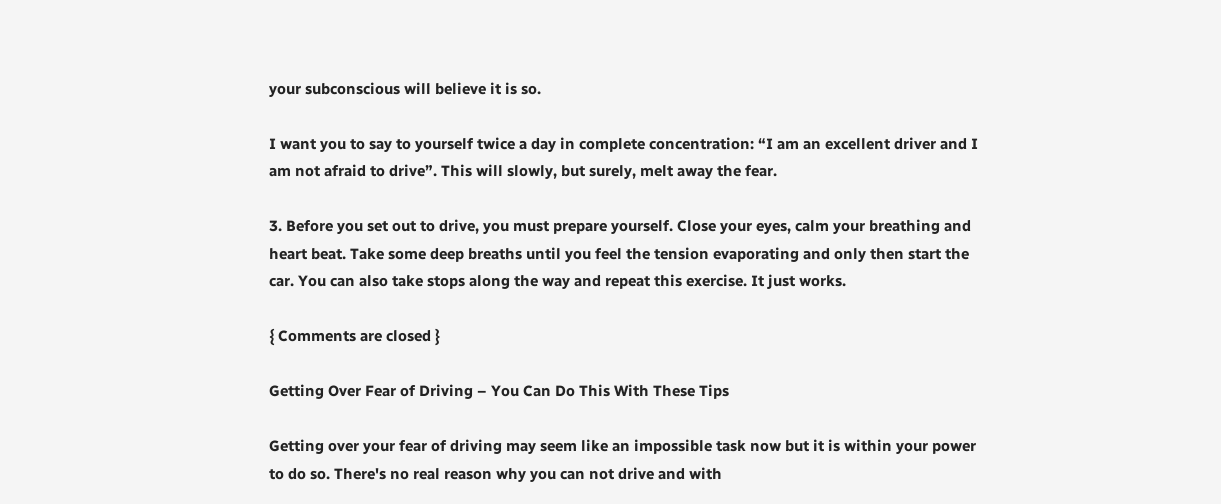your subconscious will believe it is so.

I want you to say to yourself twice a day in complete concentration: “I am an excellent driver and I am not afraid to drive”. This will slowly, but surely, melt away the fear.

3. Before you set out to drive, you must prepare yourself. Close your eyes, calm your breathing and heart beat. Take some deep breaths until you feel the tension evaporating and only then start the car. You can also take stops along the way and repeat this exercise. It just works.

{ Comments are closed }

Getting Over Fear of Driving – You Can Do This With These Tips

Getting over your fear of driving may seem like an impossible task now but it is within your power to do so. There's no real reason why you can not drive and with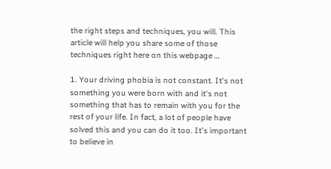the right steps and techniques, you will. This article will help you share some of those techniques right here on this webpage …

1. Your driving phobia is not constant. It's not something you were born with and it's not something that has to remain with you for the rest of your life. In fact, a lot of people have solved this and you can do it too. It's important to believe in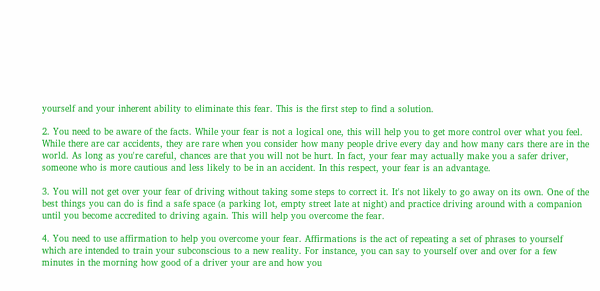yourself and your inherent ability to eliminate this fear. This is the first step to find a solution.

2. You need to be aware of the facts. While your fear is not a logical one, this will help you to get more control over what you feel. While there are car accidents, they are rare when you consider how many people drive every day and how many cars there are in the world. As long as you're careful, chances are that you will not be hurt. In fact, your fear may actually make you a safer driver, someone who is more cautious and less likely to be in an accident. In this respect, your fear is an advantage.

3. You will not get over your fear of driving without taking some steps to correct it. It's not likely to go away on its own. One of the best things you can do is find a safe space (a parking lot, empty street late at night) and practice driving around with a companion until you become accredited to driving again. This will help you overcome the fear.

4. You need to use affirmation to help you overcome your fear. Affirmations is the act of repeating a set of phrases to yourself which are intended to train your subconscious to a new reality. For instance, you can say to yourself over and over for a few minutes in the morning how good of a driver your are and how you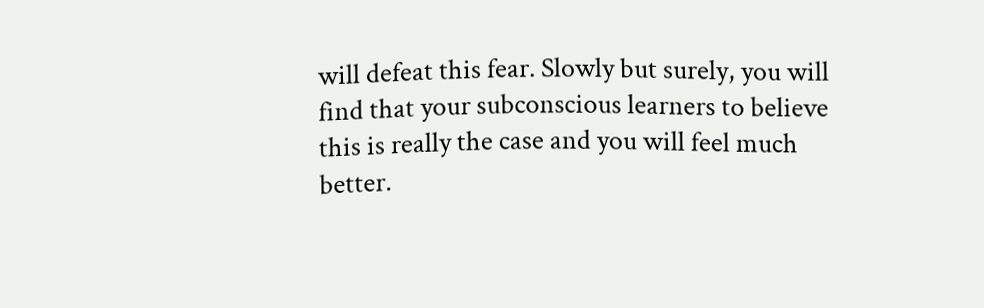will defeat this fear. Slowly but surely, you will find that your subconscious learners to believe this is really the case and you will feel much better.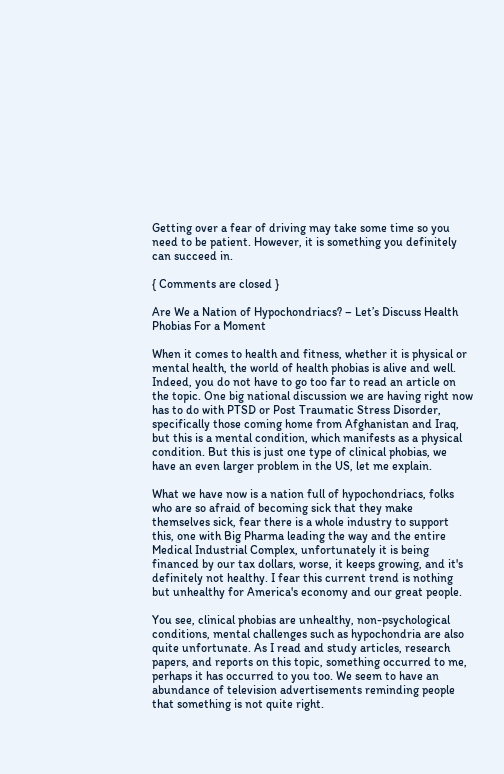Getting over a fear of driving may take some time so you need to be patient. However, it is something you definitely can succeed in.

{ Comments are closed }

Are We a Nation of Hypochondriacs? – Let’s Discuss Health Phobias For a Moment

When it comes to health and fitness, whether it is physical or mental health, the world of health phobias is alive and well. Indeed, you do not have to go too far to read an article on the topic. One big national discussion we are having right now has to do with PTSD or Post Traumatic Stress Disorder, specifically those coming home from Afghanistan and Iraq, but this is a mental condition, which manifests as a physical condition. But this is just one type of clinical phobias, we have an even larger problem in the US, let me explain.

What we have now is a nation full of hypochondriacs, folks who are so afraid of becoming sick that they make themselves sick, fear there is a whole industry to support this, one with Big Pharma leading the way and the entire Medical Industrial Complex, unfortunately it is being financed by our tax dollars, worse, it keeps growing, and it's definitely not healthy. I fear this current trend is nothing but unhealthy for America's economy and our great people.

You see, clinical phobias are unhealthy, non-psychological conditions, mental challenges such as hypochondria are also quite unfortunate. As I read and study articles, research papers, and reports on this topic, something occurred to me, perhaps it has occurred to you too. We seem to have an abundance of television advertisements reminding people that something is not quite right.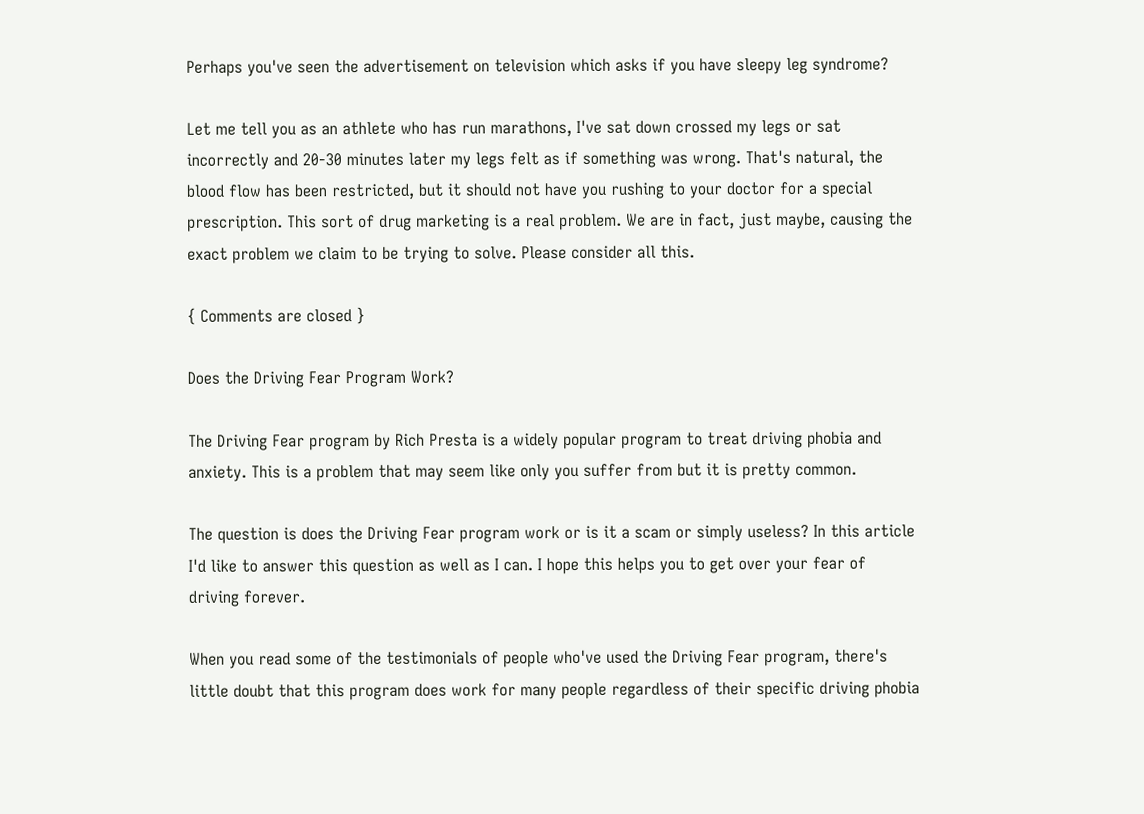Perhaps you've seen the advertisement on television which asks if you have sleepy leg syndrome?

Let me tell you as an athlete who has run marathons, I've sat down crossed my legs or sat incorrectly and 20-30 minutes later my legs felt as if something was wrong. That's natural, the blood flow has been restricted, but it should not have you rushing to your doctor for a special prescription. This sort of drug marketing is a real problem. We are in fact, just maybe, causing the exact problem we claim to be trying to solve. Please consider all this.

{ Comments are closed }

Does the Driving Fear Program Work?

The Driving Fear program by Rich Presta is a widely popular program to treat driving phobia and anxiety. This is a problem that may seem like only you suffer from but it is pretty common.

The question is does the Driving Fear program work or is it a scam or simply useless? In this article I'd like to answer this question as well as I can. I hope this helps you to get over your fear of driving forever.

When you read some of the testimonials of people who've used the Driving Fear program, there's little doubt that this program does work for many people regardless of their specific driving phobia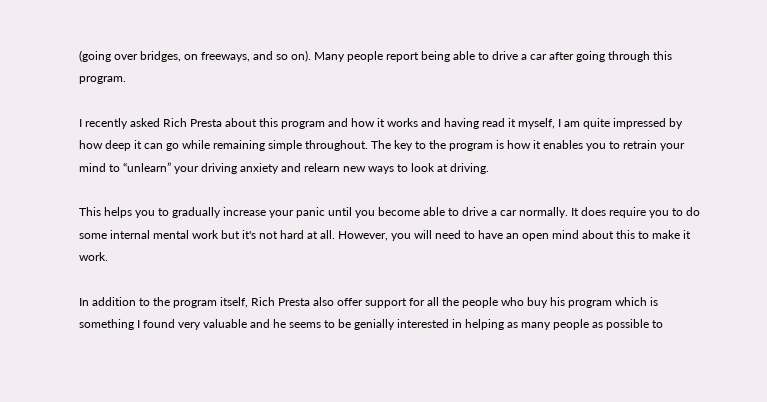(going over bridges, on freeways, and so on). Many people report being able to drive a car after going through this program.

I recently asked Rich Presta about this program and how it works and having read it myself, I am quite impressed by how deep it can go while remaining simple throughout. The key to the program is how it enables you to retrain your mind to “unlearn” your driving anxiety and relearn new ways to look at driving.

This helps you to gradually increase your panic until you become able to drive a car normally. It does require you to do some internal mental work but it's not hard at all. However, you will need to have an open mind about this to make it work.

In addition to the program itself, Rich Presta also offer support for all the people who buy his program which is something I found very valuable and he seems to be genially interested in helping as many people as possible to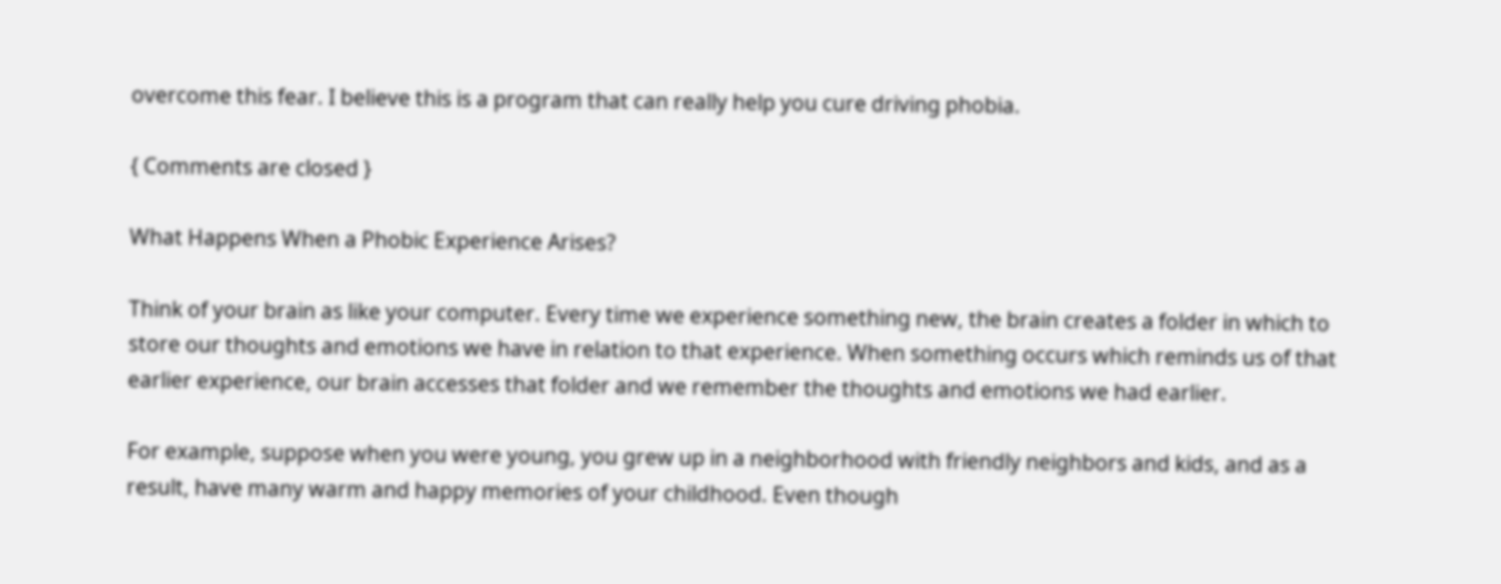overcome this fear. I believe this is a program that can really help you cure driving phobia.

{ Comments are closed }

What Happens When a Phobic Experience Arises?

Think of your brain as like your computer. Every time we experience something new, the brain creates a folder in which to store our thoughts and emotions we have in relation to that experience. When something occurs which reminds us of that earlier experience, our brain accesses that folder and we remember the thoughts and emotions we had earlier.

For example, suppose when you were young, you grew up in a neighborhood with friendly neighbors and kids, and as a result, have many warm and happy memories of your childhood. Even though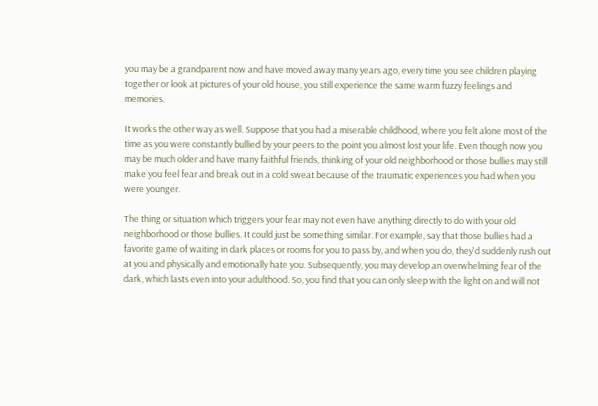you may be a grandparent now and have moved away many years ago, every time you see children playing together or look at pictures of your old house, you still experience the same warm fuzzy feelings and memories.

It works the other way as well. Suppose that you had a miserable childhood, where you felt alone most of the time as you were constantly bullied by your peers to the point you almost lost your life. Even though now you may be much older and have many faithful friends, thinking of your old neighborhood or those bullies may still make you feel fear and break out in a cold sweat because of the traumatic experiences you had when you were younger.

The thing or situation which triggers your fear may not even have anything directly to do with your old neighborhood or those bullies. It could just be something similar. For example, say that those bullies had a favorite game of waiting in dark places or rooms for you to pass by, and when you do, they'd suddenly rush out at you and physically and emotionally hate you. Subsequently, you may develop an overwhelming fear of the dark, which lasts even into your adulthood. So, you find that you can only sleep with the light on and will not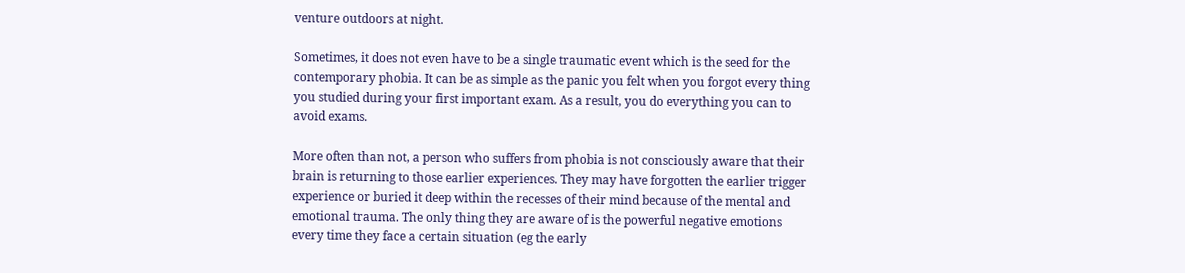venture outdoors at night.

Sometimes, it does not even have to be a single traumatic event which is the seed for the contemporary phobia. It can be as simple as the panic you felt when you forgot every thing you studied during your first important exam. As a result, you do everything you can to avoid exams.

More often than not, a person who suffers from phobia is not consciously aware that their brain is returning to those earlier experiences. They may have forgotten the earlier trigger experience or buried it deep within the recesses of their mind because of the mental and emotional trauma. The only thing they are aware of is the powerful negative emotions every time they face a certain situation (eg the early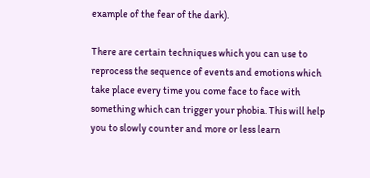example of the fear of the dark).

There are certain techniques which you can use to reprocess the sequence of events and emotions which take place every time you come face to face with something which can trigger your phobia. This will help you to slowly counter and more or less learn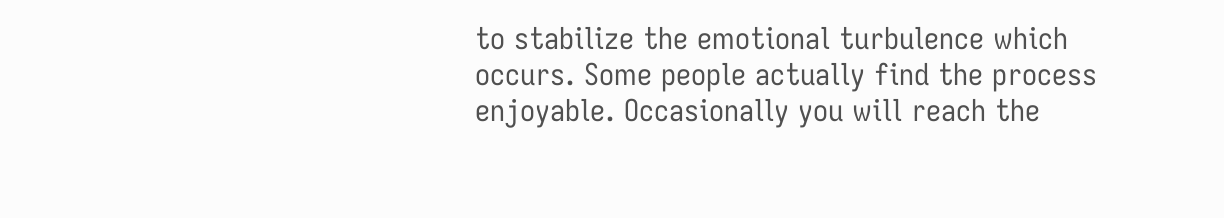to stabilize the emotional turbulence which occurs. Some people actually find the process enjoyable. Occasionally you will reach the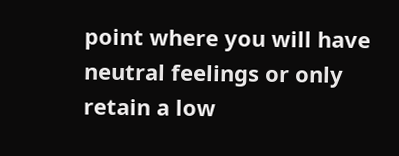point where you will have neutral feelings or only retain a low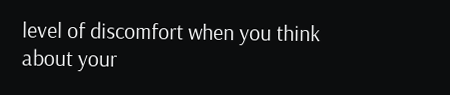level of discomfort when you think about your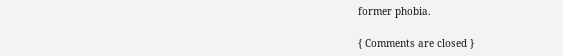former phobia.

{ Comments are closed }